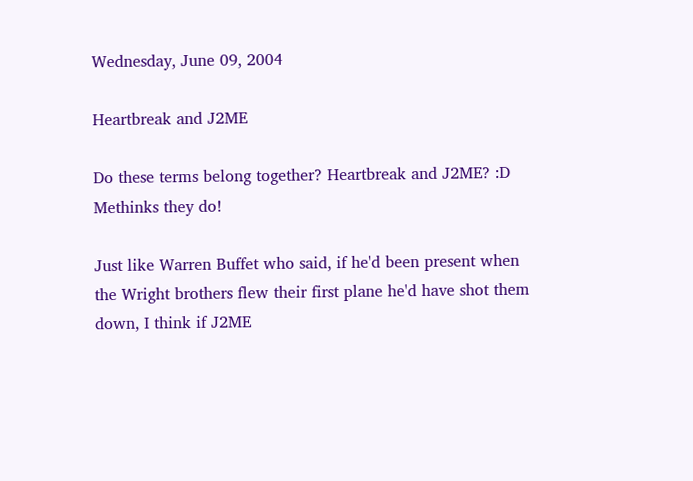Wednesday, June 09, 2004

Heartbreak and J2ME

Do these terms belong together? Heartbreak and J2ME? :D Methinks they do!

Just like Warren Buffet who said, if he'd been present when the Wright brothers flew their first plane he'd have shot them down, I think if J2ME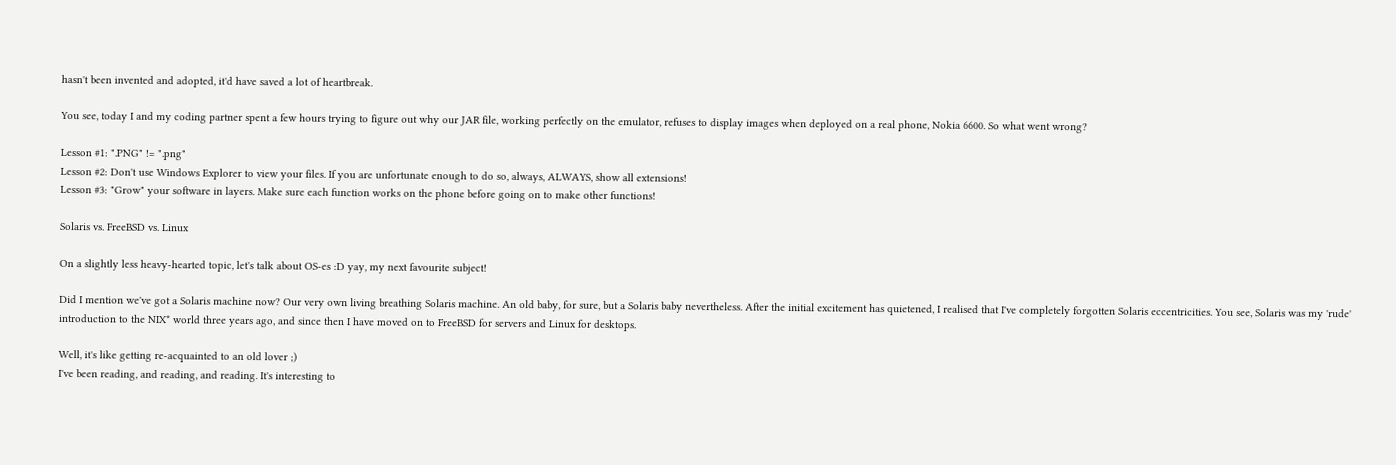hasn't been invented and adopted, it'd have saved a lot of heartbreak.

You see, today I and my coding partner spent a few hours trying to figure out why our JAR file, working perfectly on the emulator, refuses to display images when deployed on a real phone, Nokia 6600. So what went wrong?

Lesson #1: ".PNG" != ".png"
Lesson #2: Don't use Windows Explorer to view your files. If you are unfortunate enough to do so, always, ALWAYS, show all extensions!
Lesson #3: "Grow" your software in layers. Make sure each function works on the phone before going on to make other functions!

Solaris vs. FreeBSD vs. Linux

On a slightly less heavy-hearted topic, let's talk about OS-es :D yay, my next favourite subject!

Did I mention we've got a Solaris machine now? Our very own living breathing Solaris machine. An old baby, for sure, but a Solaris baby nevertheless. After the initial excitement has quietened, I realised that I've completely forgotten Solaris eccentricities. You see, Solaris was my 'rude' introduction to the NIX* world three years ago, and since then I have moved on to FreeBSD for servers and Linux for desktops.

Well, it's like getting re-acquainted to an old lover ;)
I've been reading, and reading, and reading. It's interesting to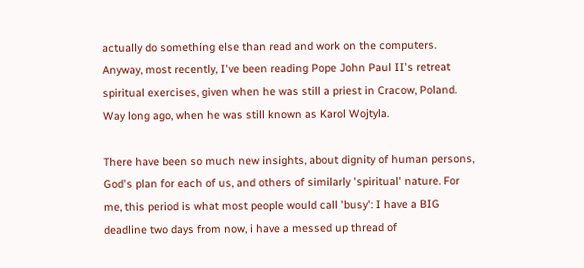actually do something else than read and work on the computers. Anyway, most recently, I've been reading Pope John Paul II's retreat spiritual exercises, given when he was still a priest in Cracow, Poland. Way long ago, when he was still known as Karol Wojtyla.

There have been so much new insights, about dignity of human persons, God's plan for each of us, and others of similarly 'spiritual' nature. For me, this period is what most people would call 'busy': I have a BIG deadline two days from now, i have a messed up thread of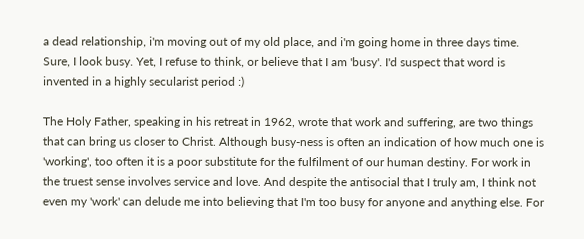a dead relationship, i'm moving out of my old place, and i'm going home in three days time. Sure, I look busy. Yet, I refuse to think, or believe that I am 'busy'. I'd suspect that word is invented in a highly secularist period :)

The Holy Father, speaking in his retreat in 1962, wrote that work and suffering, are two things that can bring us closer to Christ. Although busy-ness is often an indication of how much one is 'working', too often it is a poor substitute for the fulfilment of our human destiny. For work in the truest sense involves service and love. And despite the antisocial that I truly am, I think not even my 'work' can delude me into believing that I'm too busy for anyone and anything else. For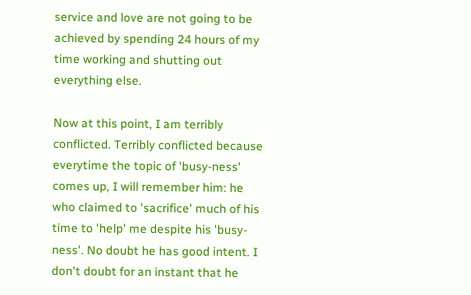service and love are not going to be achieved by spending 24 hours of my time working and shutting out everything else.

Now at this point, I am terribly conflicted. Terribly conflicted because everytime the topic of 'busy-ness' comes up, I will remember him: he who claimed to 'sacrifice' much of his time to 'help' me despite his 'busy-ness'. No doubt he has good intent. I don't doubt for an instant that he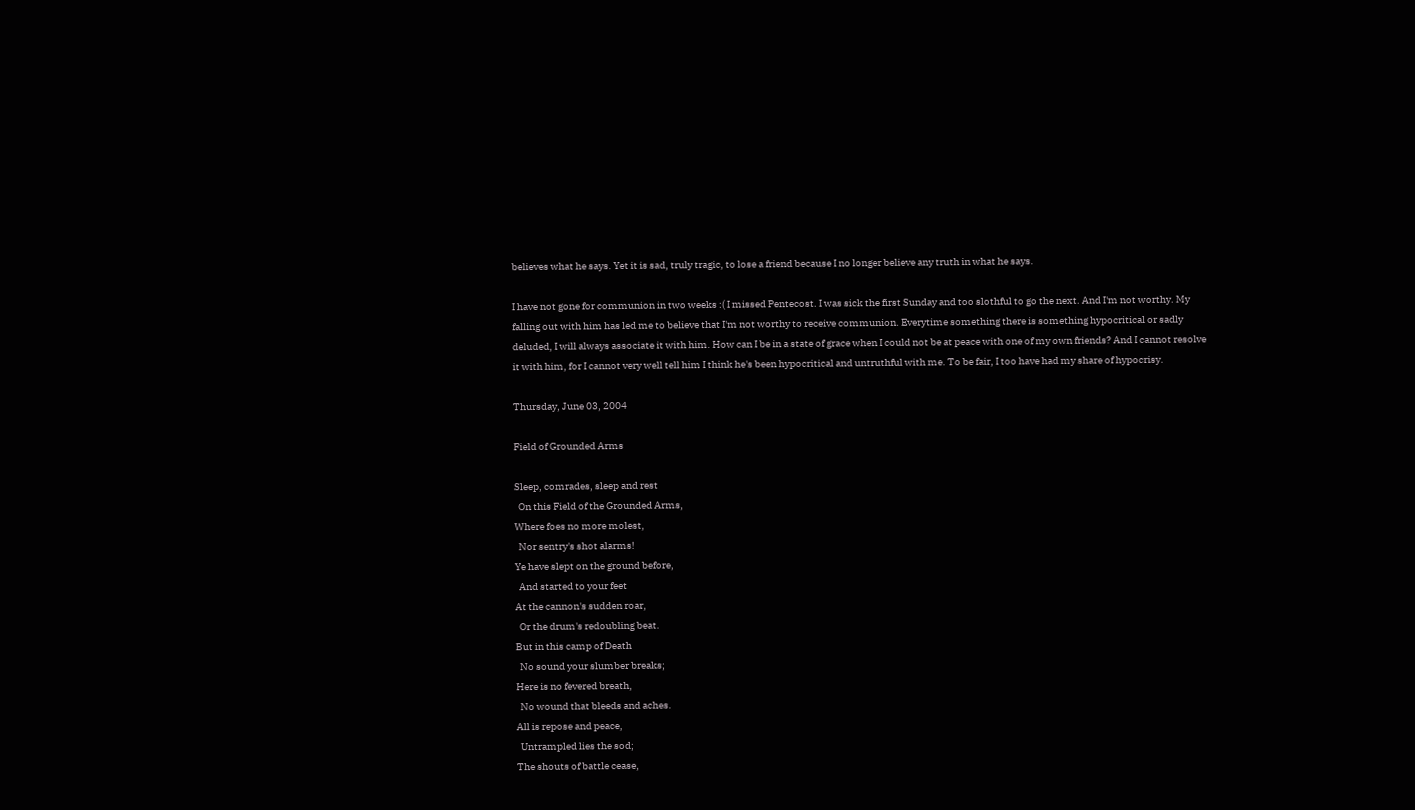believes what he says. Yet it is sad, truly tragic, to lose a friend because I no longer believe any truth in what he says.

I have not gone for communion in two weeks :( I missed Pentecost. I was sick the first Sunday and too slothful to go the next. And I'm not worthy. My falling out with him has led me to believe that I'm not worthy to receive communion. Everytime something there is something hypocritical or sadly deluded, I will always associate it with him. How can I be in a state of grace when I could not be at peace with one of my own friends? And I cannot resolve it with him, for I cannot very well tell him I think he's been hypocritical and untruthful with me. To be fair, I too have had my share of hypocrisy.

Thursday, June 03, 2004

Field of Grounded Arms

Sleep, comrades, sleep and rest
  On this Field of the Grounded Arms,
Where foes no more molest,
  Nor sentry's shot alarms!
Ye have slept on the ground before,
  And started to your feet
At the cannon's sudden roar,
  Or the drum's redoubling beat.
But in this camp of Death
  No sound your slumber breaks;
Here is no fevered breath,
  No wound that bleeds and aches.
All is repose and peace,
  Untrampled lies the sod;
The shouts of battle cease,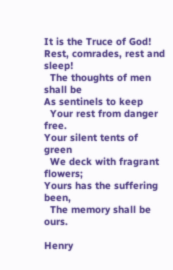It is the Truce of God!
Rest, comrades, rest and sleep!
  The thoughts of men shall be
As sentinels to keep
  Your rest from danger free.
Your silent tents of green
  We deck with fragrant flowers;
Yours has the suffering been,
  The memory shall be ours.

Henry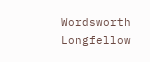Wordsworth Longfellow